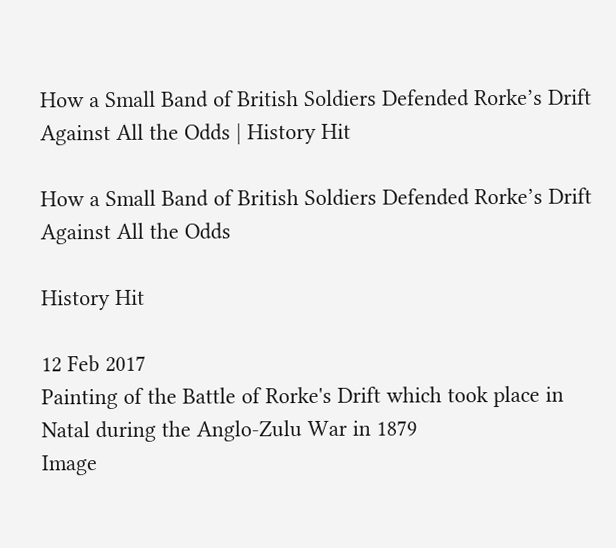How a Small Band of British Soldiers Defended Rorke’s Drift Against All the Odds | History Hit

How a Small Band of British Soldiers Defended Rorke’s Drift Against All the Odds

History Hit

12 Feb 2017
Painting of the Battle of Rorke's Drift which took place in Natal during the Anglo-Zulu War in 1879
Image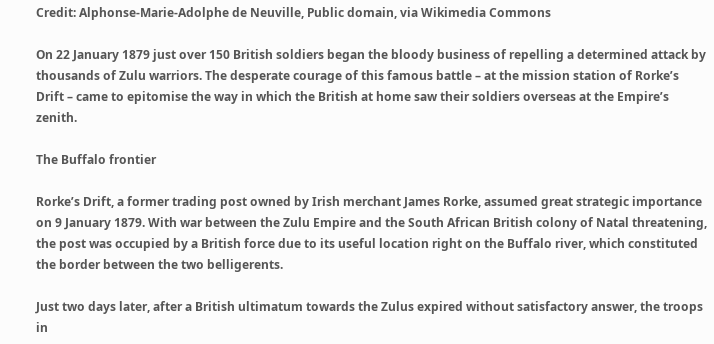Credit: Alphonse-Marie-Adolphe de Neuville, Public domain, via Wikimedia Commons

On 22 January 1879 just over 150 British soldiers began the bloody business of repelling a determined attack by thousands of Zulu warriors. The desperate courage of this famous battle – at the mission station of Rorke’s Drift – came to epitomise the way in which the British at home saw their soldiers overseas at the Empire’s zenith.

The Buffalo frontier

Rorke’s Drift, a former trading post owned by Irish merchant James Rorke, assumed great strategic importance on 9 January 1879. With war between the Zulu Empire and the South African British colony of Natal threatening, the post was occupied by a British force due to its useful location right on the Buffalo river, which constituted the border between the two belligerents.

Just two days later, after a British ultimatum towards the Zulus expired without satisfactory answer, the troops in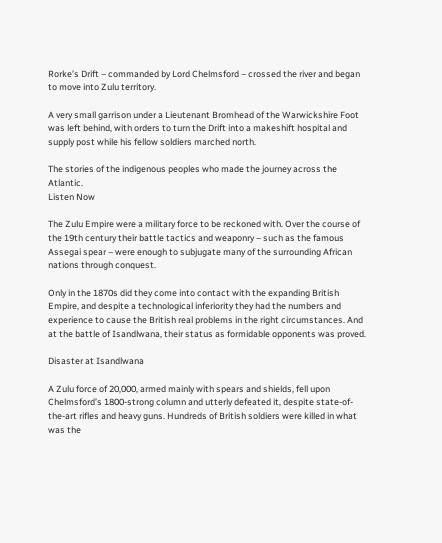Rorke’s Drift – commanded by Lord Chelmsford – crossed the river and began to move into Zulu territory.

A very small garrison under a Lieutenant Bromhead of the Warwickshire Foot was left behind, with orders to turn the Drift into a makeshift hospital and supply post while his fellow soldiers marched north.

The stories of the indigenous peoples who made the journey across the Atlantic.
Listen Now

The Zulu Empire were a military force to be reckoned with. Over the course of the 19th century their battle tactics and weaponry – such as the famous Assegai spear – were enough to subjugate many of the surrounding African nations through conquest.

Only in the 1870s did they come into contact with the expanding British Empire, and despite a technological inferiority they had the numbers and experience to cause the British real problems in the right circumstances. And at the battle of Isandlwana, their status as formidable opponents was proved.

Disaster at Isandlwana

A Zulu force of 20,000, armed mainly with spears and shields, fell upon Chelmsford’s 1800-strong column and utterly defeated it, despite state-of-the-art rifles and heavy guns. Hundreds of British soldiers were killed in what was the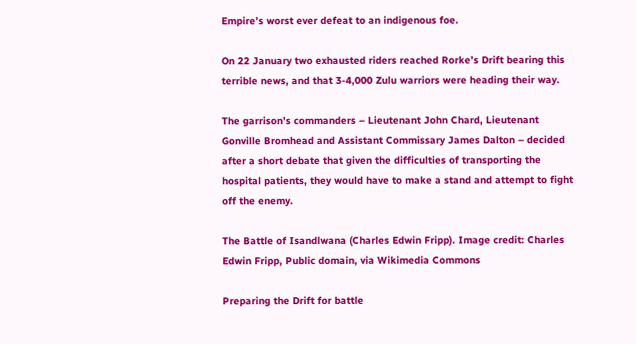Empire’s worst ever defeat to an indigenous foe.

On 22 January two exhausted riders reached Rorke’s Drift bearing this terrible news, and that 3-4,000 Zulu warriors were heading their way.

The garrison’s commanders – Lieutenant John Chard, Lieutenant Gonville Bromhead and Assistant Commissary James Dalton – decided after a short debate that given the difficulties of transporting the hospital patients, they would have to make a stand and attempt to fight off the enemy.

The Battle of Isandlwana (Charles Edwin Fripp). Image credit: Charles Edwin Fripp, Public domain, via Wikimedia Commons

Preparing the Drift for battle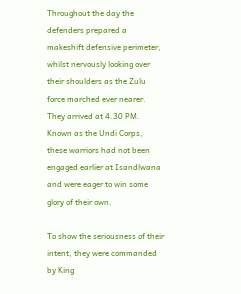Throughout the day the defenders prepared a makeshift defensive perimeter, whilst nervously looking over their shoulders as the Zulu force marched ever nearer. They arrived at 4.30 PM. Known as the Undi Corps, these warriors had not been engaged earlier at Isandlwana and were eager to win some glory of their own.

To show the seriousness of their intent, they were commanded by King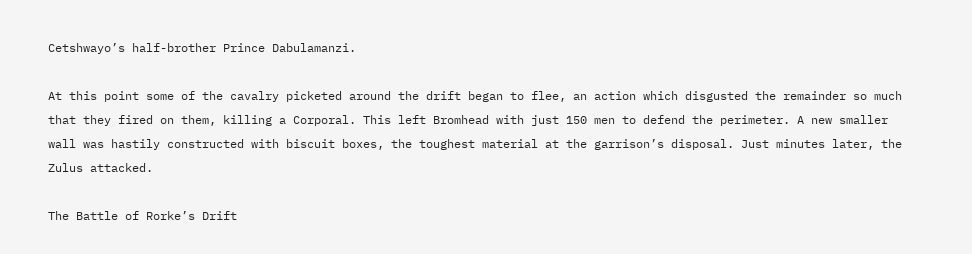Cetshwayo’s half-brother Prince Dabulamanzi.

At this point some of the cavalry picketed around the drift began to flee, an action which disgusted the remainder so much that they fired on them, killing a Corporal. This left Bromhead with just 150 men to defend the perimeter. A new smaller wall was hastily constructed with biscuit boxes, the toughest material at the garrison’s disposal. Just minutes later, the Zulus attacked.

The Battle of Rorke’s Drift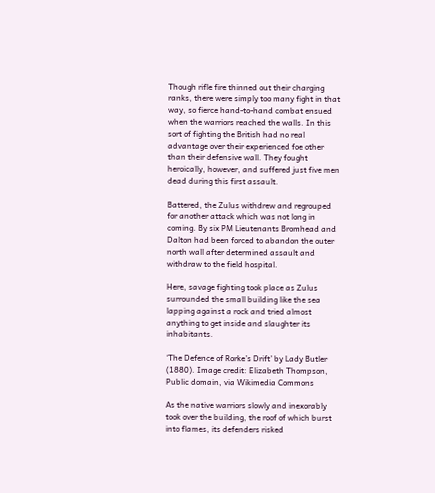Though rifle fire thinned out their charging ranks, there were simply too many fight in that way, so fierce hand-to-hand combat ensued when the warriors reached the walls. In this sort of fighting the British had no real advantage over their experienced foe other than their defensive wall. They fought heroically, however, and suffered just five men dead during this first assault.

Battered, the Zulus withdrew and regrouped for another attack which was not long in coming. By six PM Lieutenants Bromhead and Dalton had been forced to abandon the outer north wall after determined assault and withdraw to the field hospital.

Here, savage fighting took place as Zulus surrounded the small building like the sea lapping against a rock and tried almost anything to get inside and slaughter its inhabitants.

‘The Defence of Rorke’s Drift’ by Lady Butler (1880). Image credit: Elizabeth Thompson, Public domain, via Wikimedia Commons

As the native warriors slowly and inexorably took over the building, the roof of which burst into flames, its defenders risked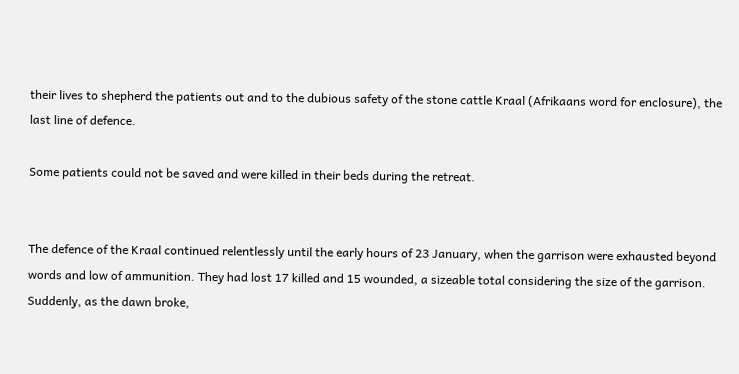their lives to shepherd the patients out and to the dubious safety of the stone cattle Kraal (Afrikaans word for enclosure), the last line of defence.

Some patients could not be saved and were killed in their beds during the retreat.


The defence of the Kraal continued relentlessly until the early hours of 23 January, when the garrison were exhausted beyond words and low of ammunition. They had lost 17 killed and 15 wounded, a sizeable total considering the size of the garrison. Suddenly, as the dawn broke,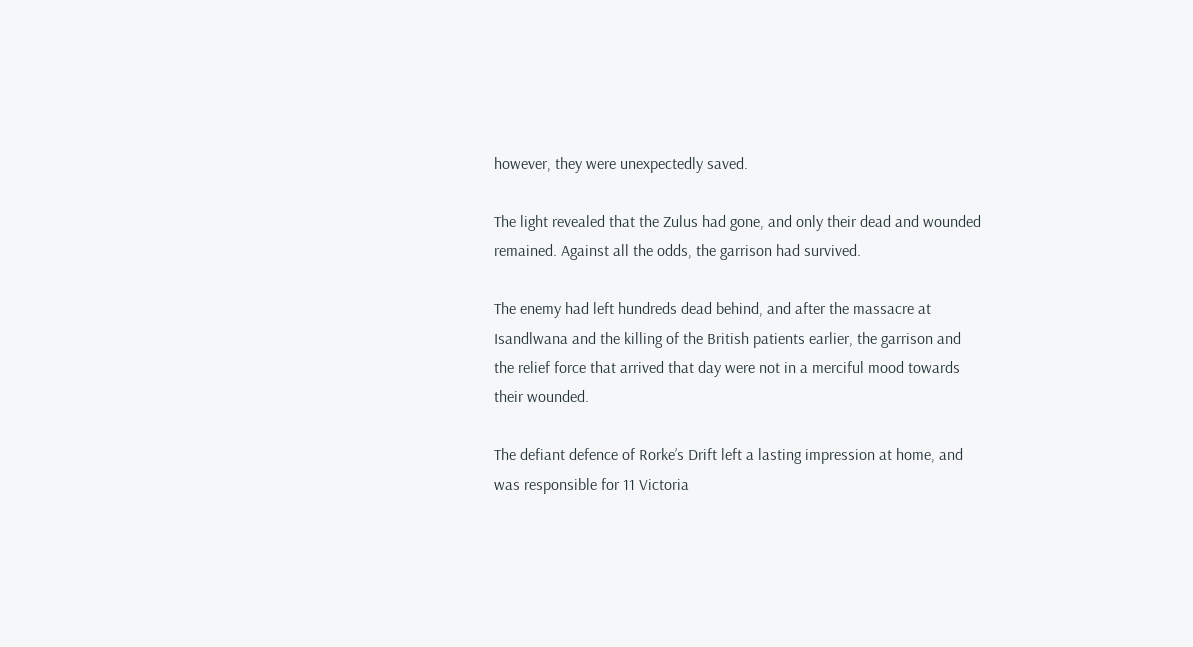however, they were unexpectedly saved.

The light revealed that the Zulus had gone, and only their dead and wounded remained. Against all the odds, the garrison had survived.

The enemy had left hundreds dead behind, and after the massacre at Isandlwana and the killing of the British patients earlier, the garrison and the relief force that arrived that day were not in a merciful mood towards their wounded.

The defiant defence of Rorke’s Drift left a lasting impression at home, and was responsible for 11 Victoria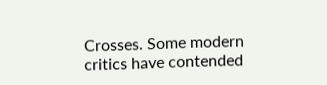Crosses. Some modern critics have contended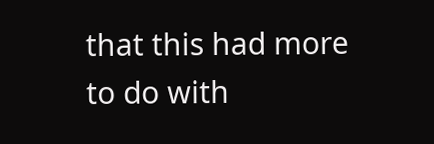that this had more to do with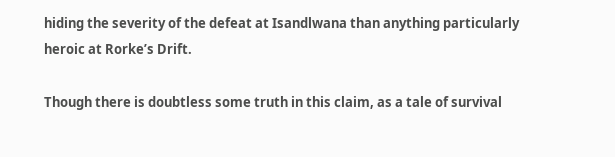hiding the severity of the defeat at Isandlwana than anything particularly heroic at Rorke’s Drift.

Though there is doubtless some truth in this claim, as a tale of survival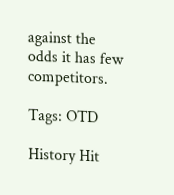against the odds it has few competitors.

Tags: OTD

History Hit